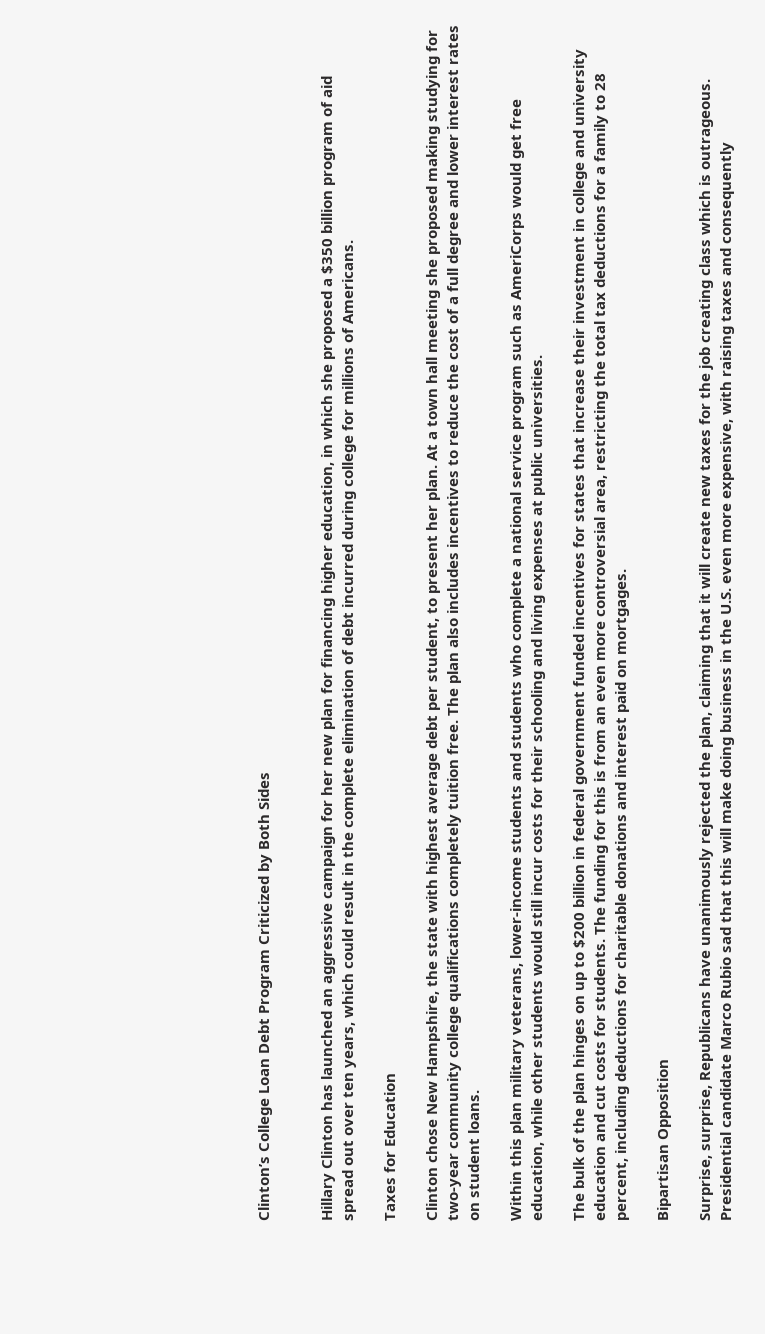Clinton’s College Loan Debt Program Criticized by Both Sides


Hillary Clinton has launched an aggressive campaign for her new plan for financing higher education, in which she proposed a $350 billion program of aid spread out over ten years, which could result in the complete elimination of debt incurred during college for millions of Americans.

Taxes for Education

Clinton chose New Hampshire, the state with highest average debt per student, to present her plan. At a town hall meeting she proposed making studying for two-year community college qualifications completely tuition free. The plan also includes incentives to reduce the cost of a full degree and lower interest rates on student loans.

Within this plan military veterans, lower-income students and students who complete a national service program such as AmeriCorps would get free education, while other students would still incur costs for their schooling and living expenses at public universities.

The bulk of the plan hinges on up to $200 billion in federal government funded incentives for states that increase their investment in college and university education and cut costs for students. The funding for this is from an even more controversial area, restricting the total tax deductions for a family to 28 percent, including deductions for charitable donations and interest paid on mortgages.

Bipartisan Opposition

Surprise, surprise, Republicans have unanimously rejected the plan, claiming that it will create new taxes for the job creating class which is outrageous. Presidential candidate Marco Rubio sad that this will make doing business in the U.S. even more expensive, with raising taxes and consequently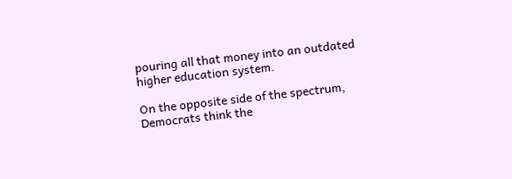pouring all that money into an outdated higher education system.

On the opposite side of the spectrum, Democrats think the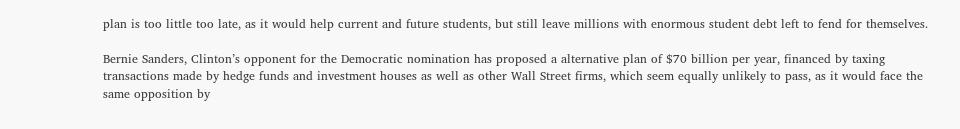plan is too little too late, as it would help current and future students, but still leave millions with enormous student debt left to fend for themselves.

Bernie Sanders, Clinton’s opponent for the Democratic nomination has proposed a alternative plan of $70 billion per year, financed by taxing transactions made by hedge funds and investment houses as well as other Wall Street firms, which seem equally unlikely to pass, as it would face the same opposition by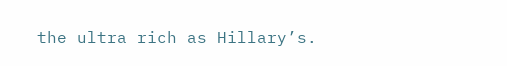the ultra rich as Hillary’s.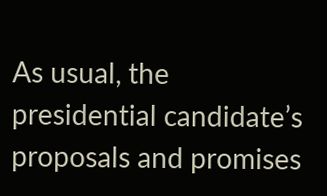As usual, the presidential candidate’s proposals and promises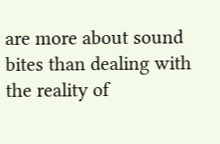are more about sound bites than dealing with the reality of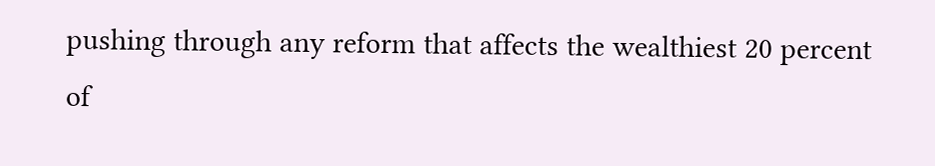pushing through any reform that affects the wealthiest 20 percent of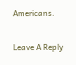Americans.


Leave A Reply